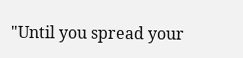"Until you spread your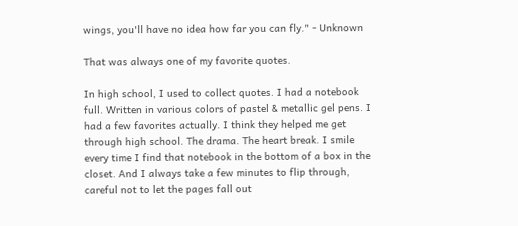wings, you'll have no idea how far you can fly." - Unknown

That was always one of my favorite quotes.

In high school, I used to collect quotes. I had a notebook full. Written in various colors of pastel & metallic gel pens. I had a few favorites actually. I think they helped me get through high school. The drama. The heart break. I smile every time I find that notebook in the bottom of a box in the closet. And I always take a few minutes to flip through, careful not to let the pages fall out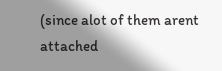(since alot of them arent attached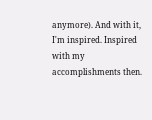anymore). And with it, I'm inspired. Inspired with my accomplishments then.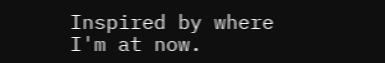Inspired by where I'm at now.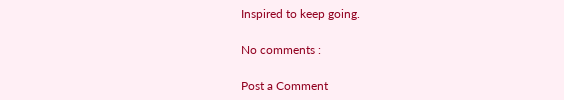Inspired to keep going.

No comments :

Post a Comment